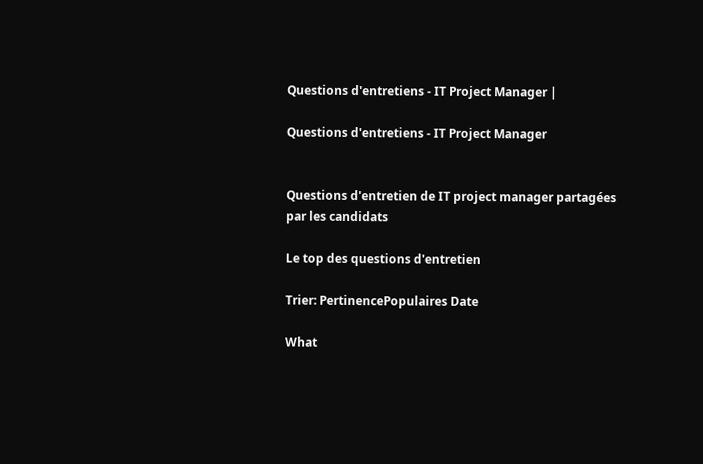Questions d'entretiens - IT Project Manager |

Questions d'entretiens - IT Project Manager


Questions d'entretien de IT project manager partagées par les candidats

Le top des questions d'entretien

Trier: PertinencePopulaires Date

What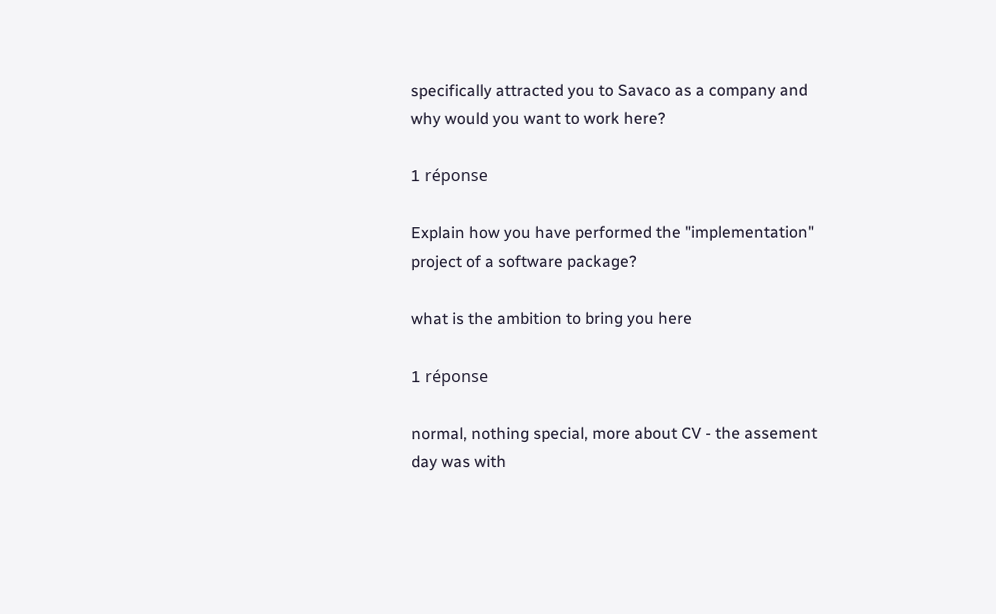specifically attracted you to Savaco as a company and why would you want to work here?

1 réponse

Explain how you have performed the "implementation" project of a software package?

what is the ambition to bring you here

1 réponse

normal, nothing special, more about CV - the assement day was with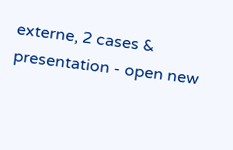externe, 2 cases & presentation - open new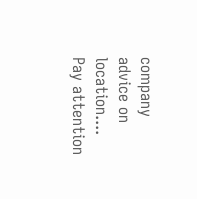company advice on location.... Pay attention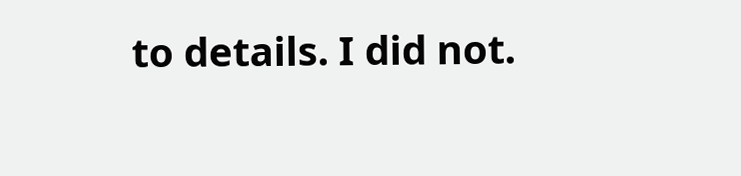to details. I did not.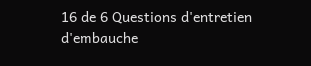16 de 6 Questions d'entretien d'embauche